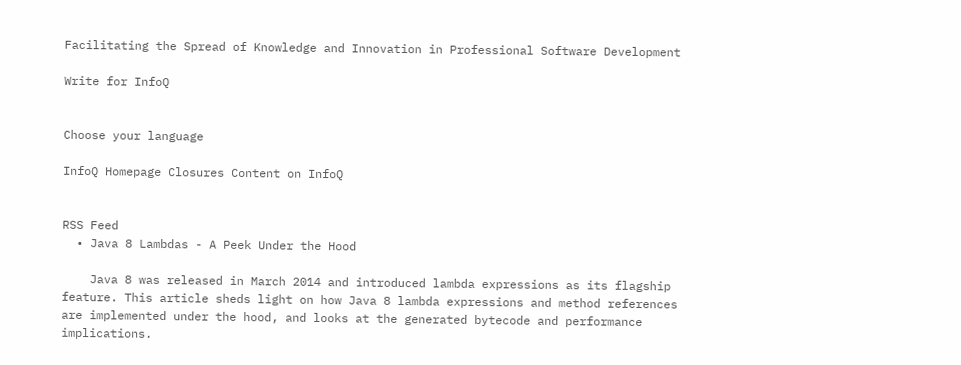Facilitating the Spread of Knowledge and Innovation in Professional Software Development

Write for InfoQ


Choose your language

InfoQ Homepage Closures Content on InfoQ


RSS Feed
  • Java 8 Lambdas - A Peek Under the Hood

    Java 8 was released in March 2014 and introduced lambda expressions as its flagship feature. This article sheds light on how Java 8 lambda expressions and method references are implemented under the hood, and looks at the generated bytecode and performance implications.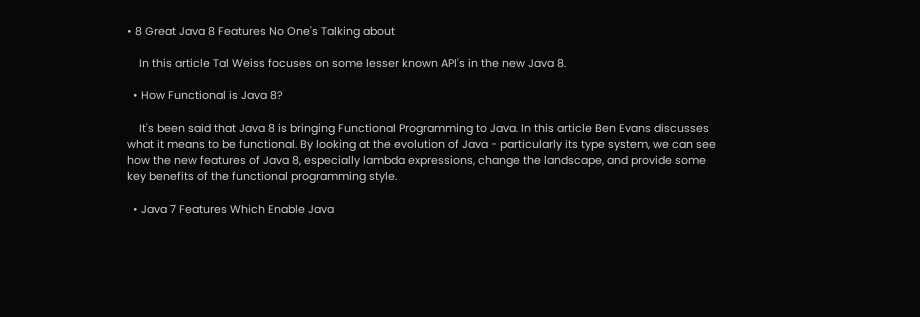• 8 Great Java 8 Features No One's Talking about

    In this article Tal Weiss focuses on some lesser known API's in the new Java 8.

  • How Functional is Java 8?

    It's been said that Java 8 is bringing Functional Programming to Java. In this article Ben Evans discusses what it means to be functional. By looking at the evolution of Java - particularly its type system, we can see how the new features of Java 8, especially lambda expressions, change the landscape, and provide some key benefits of the functional programming style.

  • Java 7 Features Which Enable Java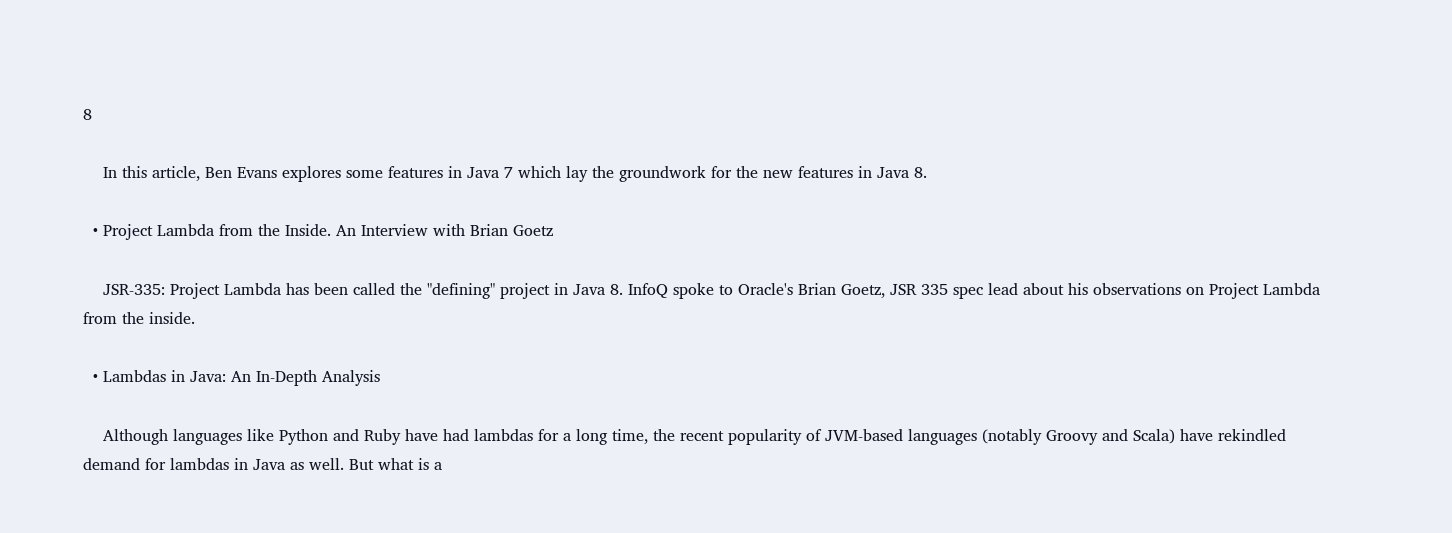8

    In this article, Ben Evans explores some features in Java 7 which lay the groundwork for the new features in Java 8.

  • Project Lambda from the Inside. An Interview with Brian Goetz

    JSR-335: Project Lambda has been called the "defining" project in Java 8. InfoQ spoke to Oracle's Brian Goetz, JSR 335 spec lead about his observations on Project Lambda from the inside.

  • Lambdas in Java: An In-Depth Analysis

    Although languages like Python and Ruby have had lambdas for a long time, the recent popularity of JVM-based languages (notably Groovy and Scala) have rekindled demand for lambdas in Java as well. But what is a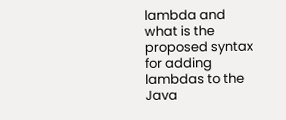lambda and what is the proposed syntax for adding lambdas to the Java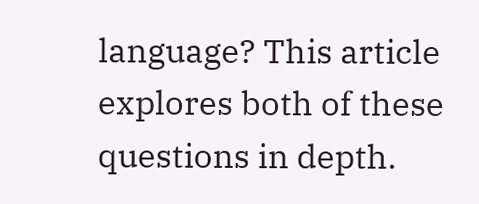language? This article explores both of these questions in depth.